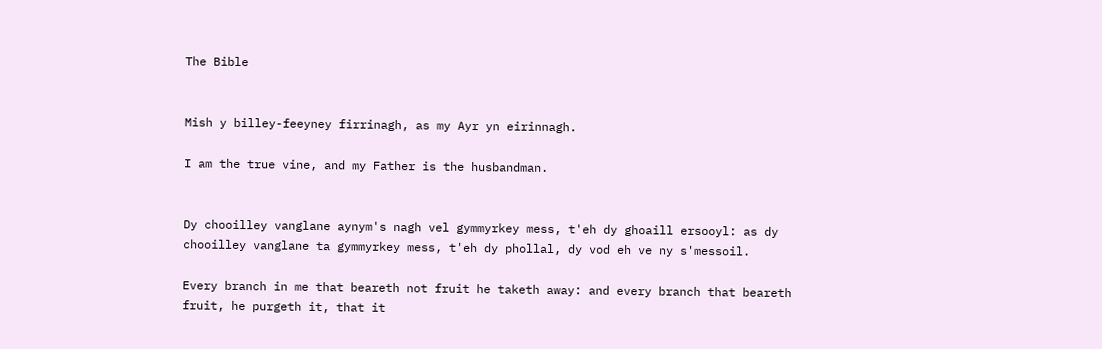The Bible


Mish y billey-feeyney firrinagh, as my Ayr yn eirinnagh.

I am the true vine, and my Father is the husbandman.


Dy chooilley vanglane aynym's nagh vel gymmyrkey mess, t'eh dy ghoaill ersooyl: as dy chooilley vanglane ta gymmyrkey mess, t'eh dy phollal, dy vod eh ve ny s'messoil.

Every branch in me that beareth not fruit he taketh away: and every branch that beareth fruit, he purgeth it, that it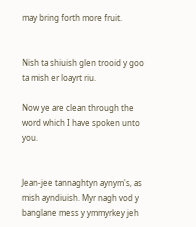may bring forth more fruit.


Nish ta shiuish glen trooid y goo ta mish er loayrt riu.

Now ye are clean through the word which I have spoken unto you.


Jean-jee tannaghtyn aynym's, as mish ayndiuish. Myr nagh vod y banglane mess y ymmyrkey jeh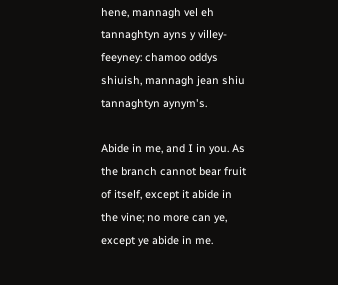hene, mannagh vel eh tannaghtyn ayns y villey-feeyney: chamoo oddys shiuish, mannagh jean shiu tannaghtyn aynym's.

Abide in me, and I in you. As the branch cannot bear fruit of itself, except it abide in the vine; no more can ye, except ye abide in me.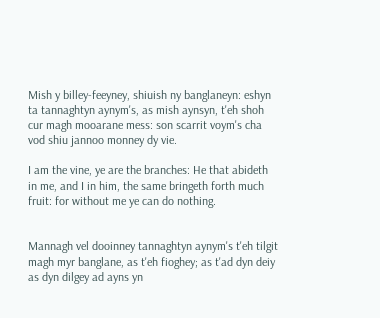Mish y billey-feeyney, shiuish ny banglaneyn: eshyn ta tannaghtyn aynym's, as mish aynsyn, t'eh shoh cur magh mooarane mess: son scarrit voym's cha vod shiu jannoo monney dy vie.

I am the vine, ye are the branches: He that abideth in me, and I in him, the same bringeth forth much fruit: for without me ye can do nothing.


Mannagh vel dooinney tannaghtyn aynym's t'eh tilgit magh myr banglane, as t'eh fioghey; as t'ad dyn deiy as dyn dilgey ad ayns yn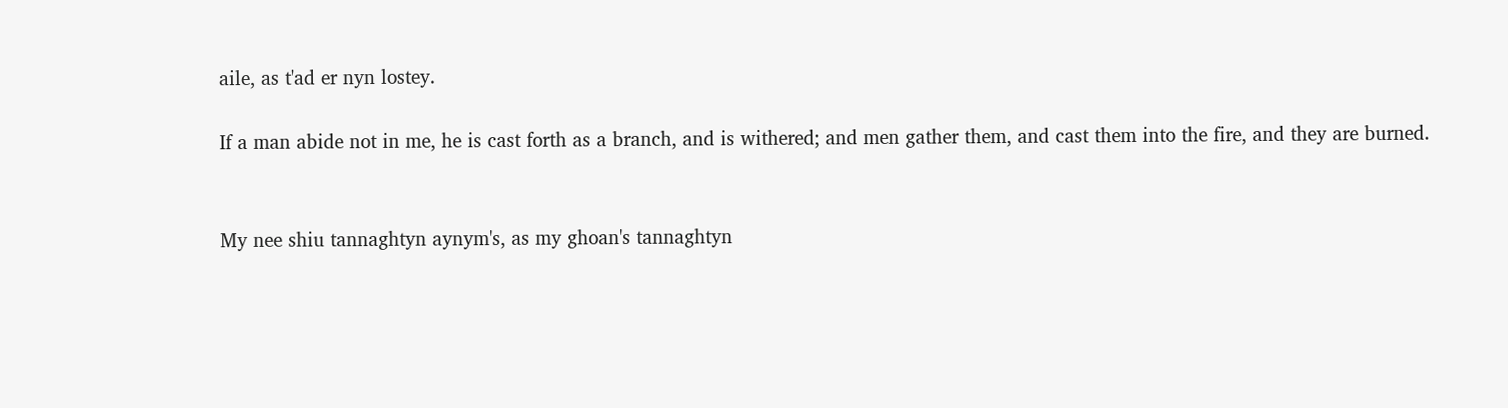aile, as t'ad er nyn lostey.

If a man abide not in me, he is cast forth as a branch, and is withered; and men gather them, and cast them into the fire, and they are burned.


My nee shiu tannaghtyn aynym's, as my ghoan's tannaghtyn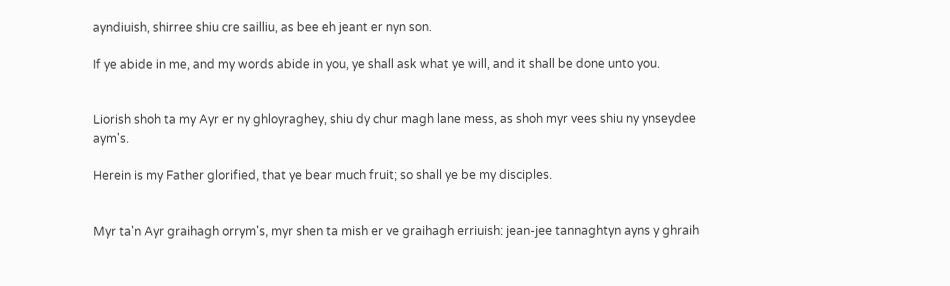ayndiuish, shirree shiu cre sailliu, as bee eh jeant er nyn son.

If ye abide in me, and my words abide in you, ye shall ask what ye will, and it shall be done unto you.


Liorish shoh ta my Ayr er ny ghloyraghey, shiu dy chur magh lane mess, as shoh myr vees shiu ny ynseydee aym's.

Herein is my Father glorified, that ye bear much fruit; so shall ye be my disciples.


Myr ta'n Ayr graihagh orrym's, myr shen ta mish er ve graihagh erriuish: jean-jee tannaghtyn ayns y ghraih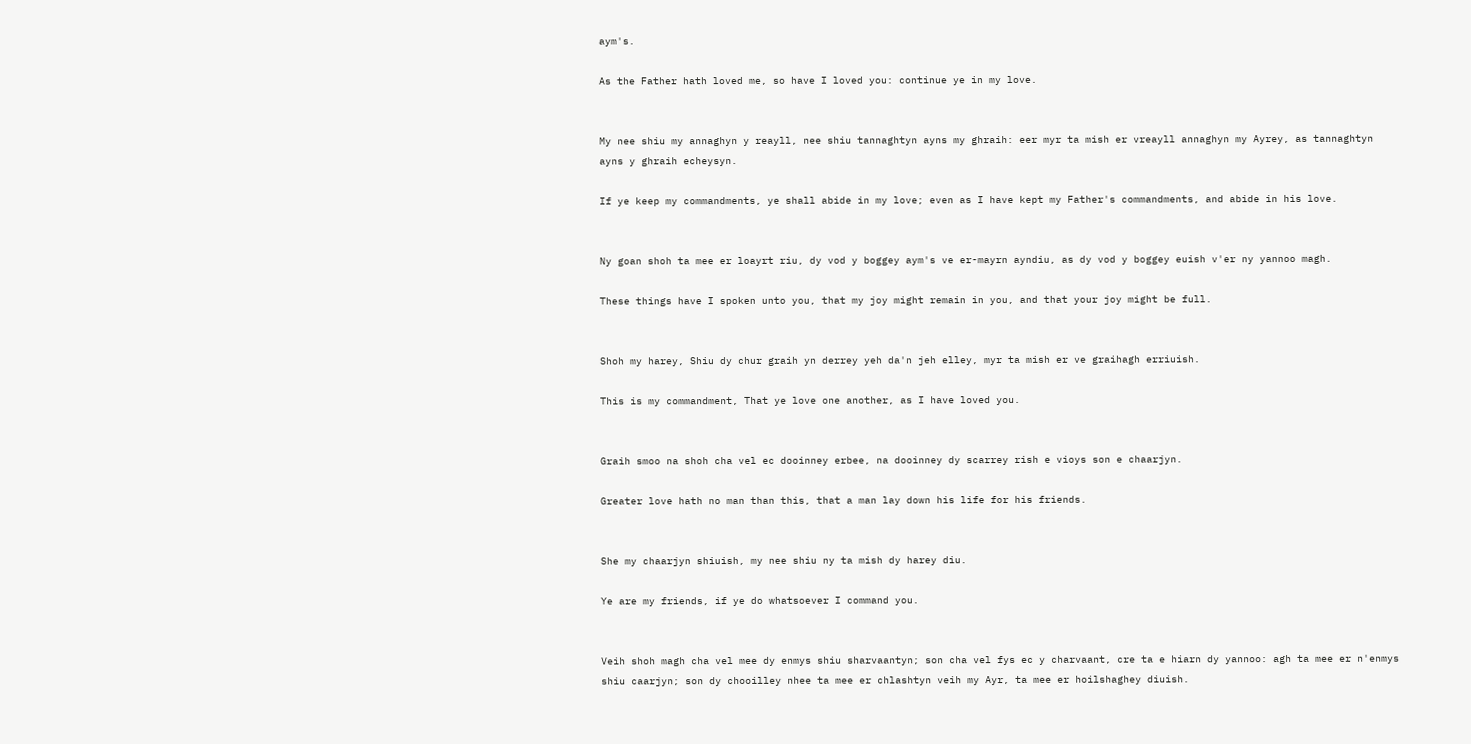aym's.

As the Father hath loved me, so have I loved you: continue ye in my love.


My nee shiu my annaghyn y reayll, nee shiu tannaghtyn ayns my ghraih: eer myr ta mish er vreayll annaghyn my Ayrey, as tannaghtyn ayns y ghraih echeysyn.

If ye keep my commandments, ye shall abide in my love; even as I have kept my Father's commandments, and abide in his love.


Ny goan shoh ta mee er loayrt riu, dy vod y boggey aym's ve er-mayrn ayndiu, as dy vod y boggey euish v'er ny yannoo magh.

These things have I spoken unto you, that my joy might remain in you, and that your joy might be full.


Shoh my harey, Shiu dy chur graih yn derrey yeh da'n jeh elley, myr ta mish er ve graihagh erriuish.

This is my commandment, That ye love one another, as I have loved you.


Graih smoo na shoh cha vel ec dooinney erbee, na dooinney dy scarrey rish e vioys son e chaarjyn.

Greater love hath no man than this, that a man lay down his life for his friends.


She my chaarjyn shiuish, my nee shiu ny ta mish dy harey diu.

Ye are my friends, if ye do whatsoever I command you.


Veih shoh magh cha vel mee dy enmys shiu sharvaantyn; son cha vel fys ec y charvaant, cre ta e hiarn dy yannoo: agh ta mee er n'enmys shiu caarjyn; son dy chooilley nhee ta mee er chlashtyn veih my Ayr, ta mee er hoilshaghey diuish.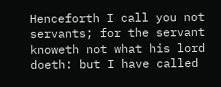Henceforth I call you not servants; for the servant knoweth not what his lord doeth: but I have called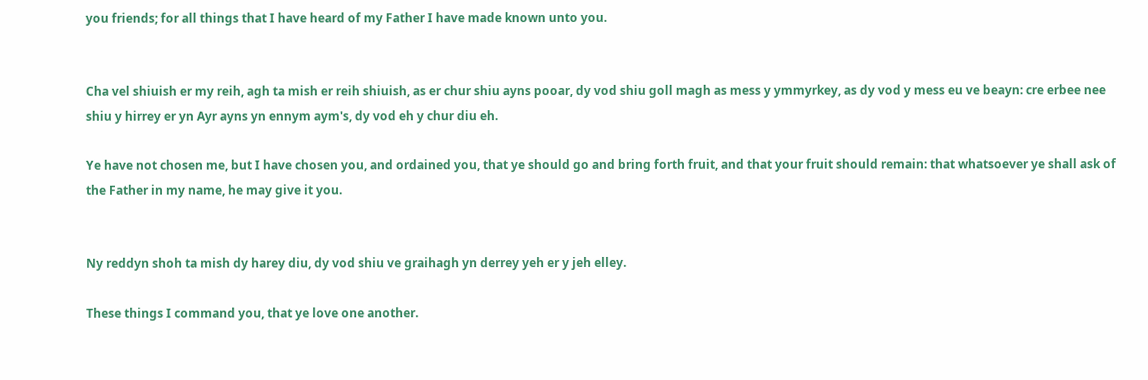you friends; for all things that I have heard of my Father I have made known unto you.


Cha vel shiuish er my reih, agh ta mish er reih shiuish, as er chur shiu ayns pooar, dy vod shiu goll magh as mess y ymmyrkey, as dy vod y mess eu ve beayn: cre erbee nee shiu y hirrey er yn Ayr ayns yn ennym aym's, dy vod eh y chur diu eh.

Ye have not chosen me, but I have chosen you, and ordained you, that ye should go and bring forth fruit, and that your fruit should remain: that whatsoever ye shall ask of the Father in my name, he may give it you.


Ny reddyn shoh ta mish dy harey diu, dy vod shiu ve graihagh yn derrey yeh er y jeh elley.

These things I command you, that ye love one another.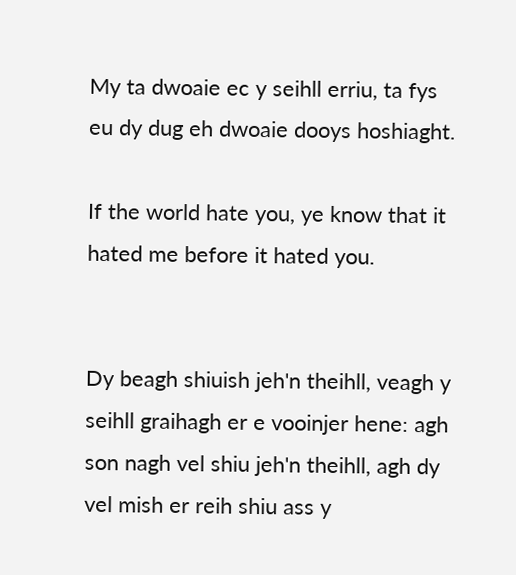My ta dwoaie ec y seihll erriu, ta fys eu dy dug eh dwoaie dooys hoshiaght.

If the world hate you, ye know that it hated me before it hated you.


Dy beagh shiuish jeh'n theihll, veagh y seihll graihagh er e vooinjer hene: agh son nagh vel shiu jeh'n theihll, agh dy vel mish er reih shiu ass y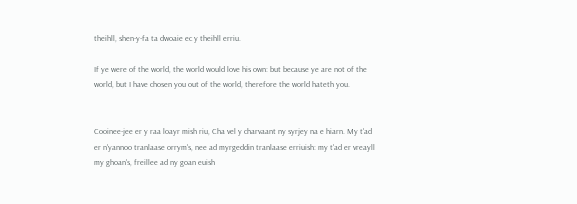theihll, shen-y-fa ta dwoaie ec y theihll erriu.

If ye were of the world, the world would love his own: but because ye are not of the world, but I have chosen you out of the world, therefore the world hateth you.


Cooinee-jee er y raa loayr mish riu, Cha vel y charvaant ny syrjey na e hiarn. My t'ad er n'yannoo tranlaase orrym's, nee ad myrgeddin tranlaase erriuish: my t'ad er vreayll my ghoan's, freillee ad ny goan euish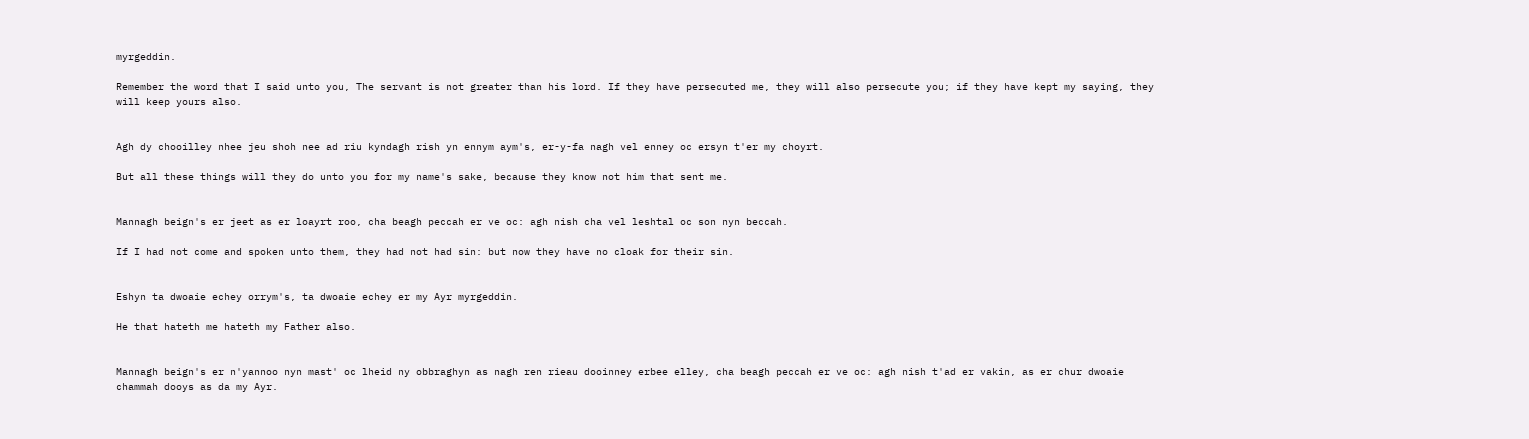myrgeddin.

Remember the word that I said unto you, The servant is not greater than his lord. If they have persecuted me, they will also persecute you; if they have kept my saying, they will keep yours also.


Agh dy chooilley nhee jeu shoh nee ad riu kyndagh rish yn ennym aym's, er-y-fa nagh vel enney oc ersyn t'er my choyrt.

But all these things will they do unto you for my name's sake, because they know not him that sent me.


Mannagh beign's er jeet as er loayrt roo, cha beagh peccah er ve oc: agh nish cha vel leshtal oc son nyn beccah.

If I had not come and spoken unto them, they had not had sin: but now they have no cloak for their sin.


Eshyn ta dwoaie echey orrym's, ta dwoaie echey er my Ayr myrgeddin.

He that hateth me hateth my Father also.


Mannagh beign's er n'yannoo nyn mast' oc lheid ny obbraghyn as nagh ren rieau dooinney erbee elley, cha beagh peccah er ve oc: agh nish t'ad er vakin, as er chur dwoaie chammah dooys as da my Ayr.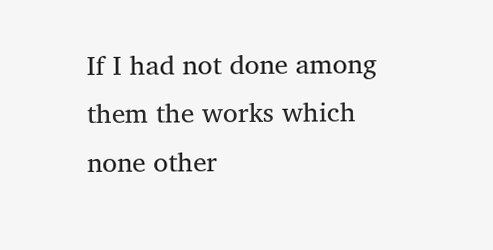If I had not done among them the works which none other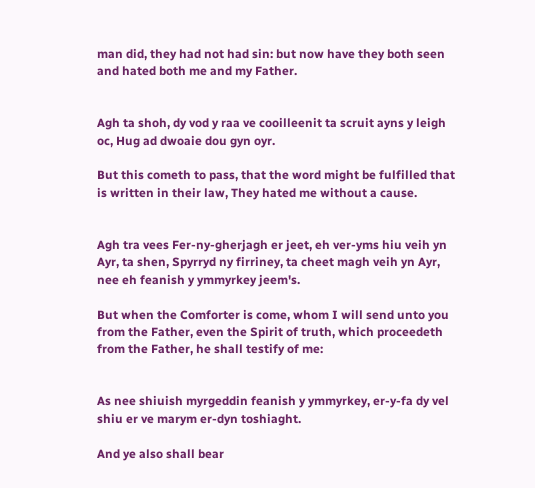man did, they had not had sin: but now have they both seen and hated both me and my Father.


Agh ta shoh, dy vod y raa ve cooilleenit ta scruit ayns y leigh oc, Hug ad dwoaie dou gyn oyr.

But this cometh to pass, that the word might be fulfilled that is written in their law, They hated me without a cause.


Agh tra vees Fer-ny-gherjagh er jeet, eh ver-yms hiu veih yn Ayr, ta shen, Spyrryd ny firriney, ta cheet magh veih yn Ayr, nee eh feanish y ymmyrkey jeem's.

But when the Comforter is come, whom I will send unto you from the Father, even the Spirit of truth, which proceedeth from the Father, he shall testify of me:


As nee shiuish myrgeddin feanish y ymmyrkey, er-y-fa dy vel shiu er ve marym er-dyn toshiaght.

And ye also shall bear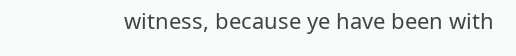witness, because ye have been with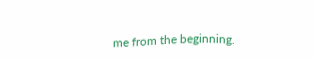me from the beginning.